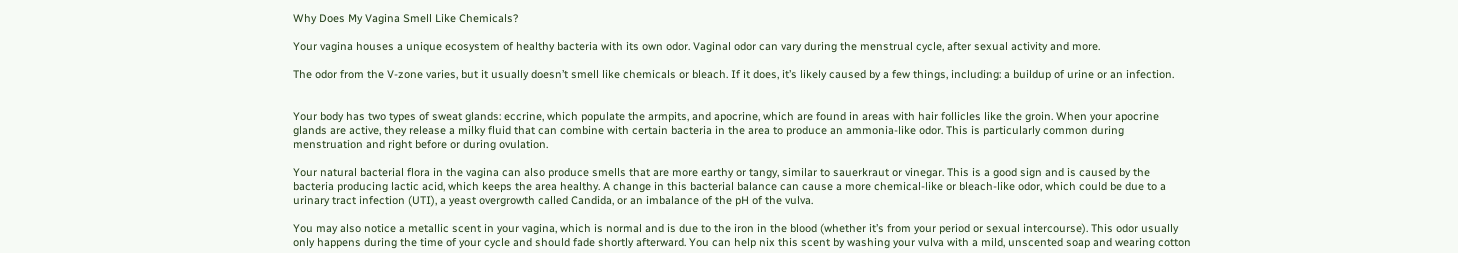Why Does My Vagina Smell Like Chemicals?

Your vagina houses a unique ecosystem of healthy bacteria with its own odor. Vaginal odor can vary during the menstrual cycle, after sexual activity and more.

The odor from the V-zone varies, but it usually doesn’t smell like chemicals or bleach. If it does, it’s likely caused by a few things, including: a buildup of urine or an infection.


Your body has two types of sweat glands: eccrine, which populate the armpits, and apocrine, which are found in areas with hair follicles like the groin. When your apocrine glands are active, they release a milky fluid that can combine with certain bacteria in the area to produce an ammonia-like odor. This is particularly common during menstruation and right before or during ovulation.

Your natural bacterial flora in the vagina can also produce smells that are more earthy or tangy, similar to sauerkraut or vinegar. This is a good sign and is caused by the bacteria producing lactic acid, which keeps the area healthy. A change in this bacterial balance can cause a more chemical-like or bleach-like odor, which could be due to a urinary tract infection (UTI), a yeast overgrowth called Candida, or an imbalance of the pH of the vulva.

You may also notice a metallic scent in your vagina, which is normal and is due to the iron in the blood (whether it’s from your period or sexual intercourse). This odor usually only happens during the time of your cycle and should fade shortly afterward. You can help nix this scent by washing your vulva with a mild, unscented soap and wearing cotton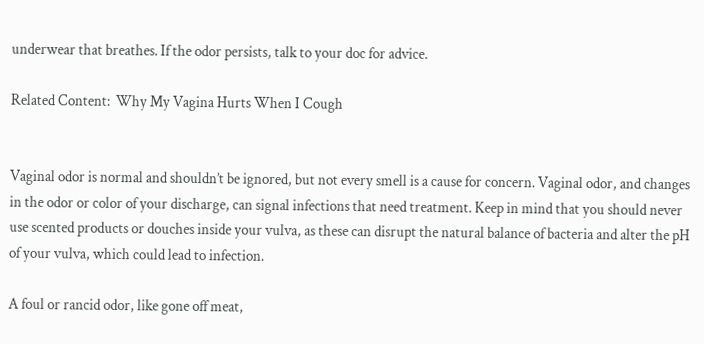underwear that breathes. If the odor persists, talk to your doc for advice.

Related Content:  Why My Vagina Hurts When I Cough


Vaginal odor is normal and shouldn’t be ignored, but not every smell is a cause for concern. Vaginal odor, and changes in the odor or color of your discharge, can signal infections that need treatment. Keep in mind that you should never use scented products or douches inside your vulva, as these can disrupt the natural balance of bacteria and alter the pH of your vulva, which could lead to infection.

A foul or rancid odor, like gone off meat,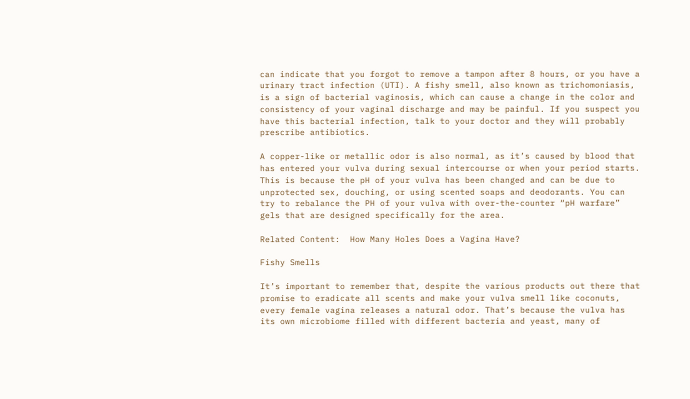can indicate that you forgot to remove a tampon after 8 hours, or you have a urinary tract infection (UTI). A fishy smell, also known as trichomoniasis, is a sign of bacterial vaginosis, which can cause a change in the color and consistency of your vaginal discharge and may be painful. If you suspect you have this bacterial infection, talk to your doctor and they will probably prescribe antibiotics.

A copper-like or metallic odor is also normal, as it’s caused by blood that has entered your vulva during sexual intercourse or when your period starts. This is because the pH of your vulva has been changed and can be due to unprotected sex, douching, or using scented soaps and deodorants. You can try to rebalance the PH of your vulva with over-the-counter “pH warfare” gels that are designed specifically for the area.

Related Content:  How Many Holes Does a Vagina Have?

Fishy Smells

It’s important to remember that, despite the various products out there that promise to eradicate all scents and make your vulva smell like coconuts, every female vagina releases a natural odor. That’s because the vulva has its own microbiome filled with different bacteria and yeast, many of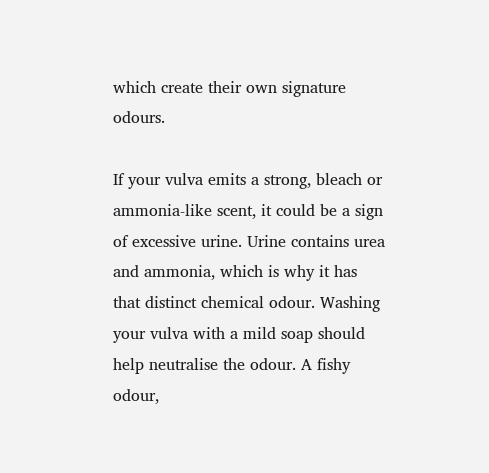which create their own signature odours.

If your vulva emits a strong, bleach or ammonia-like scent, it could be a sign of excessive urine. Urine contains urea and ammonia, which is why it has that distinct chemical odour. Washing your vulva with a mild soap should help neutralise the odour. A fishy odour,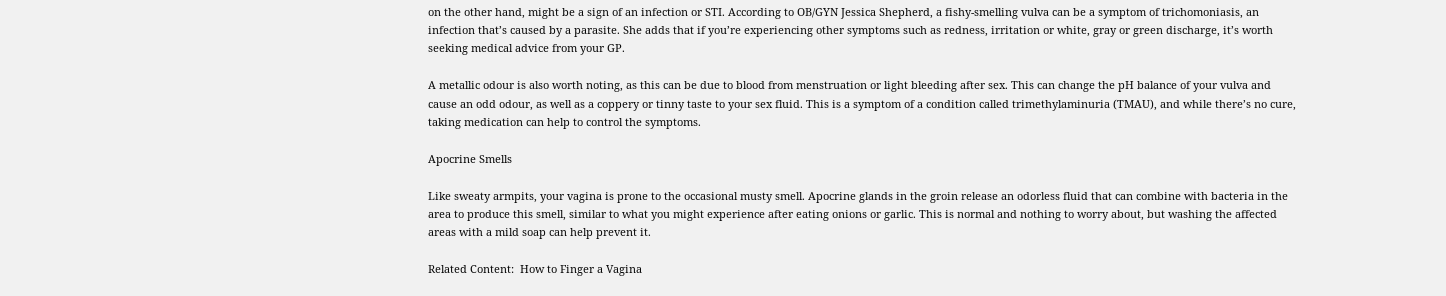on the other hand, might be a sign of an infection or STI. According to OB/GYN Jessica Shepherd, a fishy-smelling vulva can be a symptom of trichomoniasis, an infection that’s caused by a parasite. She adds that if you’re experiencing other symptoms such as redness, irritation or white, gray or green discharge, it’s worth seeking medical advice from your GP.

A metallic odour is also worth noting, as this can be due to blood from menstruation or light bleeding after sex. This can change the pH balance of your vulva and cause an odd odour, as well as a coppery or tinny taste to your sex fluid. This is a symptom of a condition called trimethylaminuria (TMAU), and while there’s no cure, taking medication can help to control the symptoms.

Apocrine Smells

Like sweaty armpits, your vagina is prone to the occasional musty smell. Apocrine glands in the groin release an odorless fluid that can combine with bacteria in the area to produce this smell, similar to what you might experience after eating onions or garlic. This is normal and nothing to worry about, but washing the affected areas with a mild soap can help prevent it.

Related Content:  How to Finger a Vagina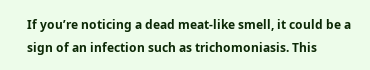If you’re noticing a dead meat-like smell, it could be a sign of an infection such as trichomoniasis. This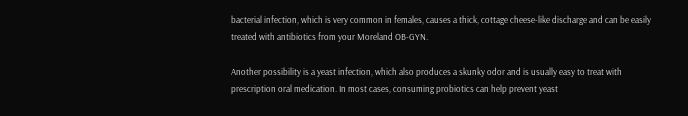bacterial infection, which is very common in females, causes a thick, cottage cheese-like discharge and can be easily treated with antibiotics from your Moreland OB-GYN.

Another possibility is a yeast infection, which also produces a skunky odor and is usually easy to treat with prescription oral medication. In most cases, consuming probiotics can help prevent yeast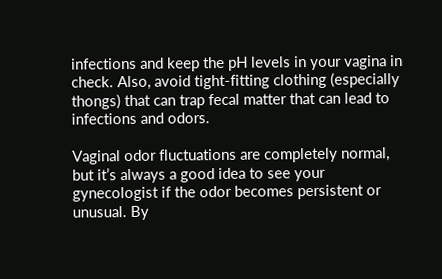infections and keep the pH levels in your vagina in check. Also, avoid tight-fitting clothing (especially thongs) that can trap fecal matter that can lead to infections and odors.

Vaginal odor fluctuations are completely normal, but it’s always a good idea to see your gynecologist if the odor becomes persistent or unusual. By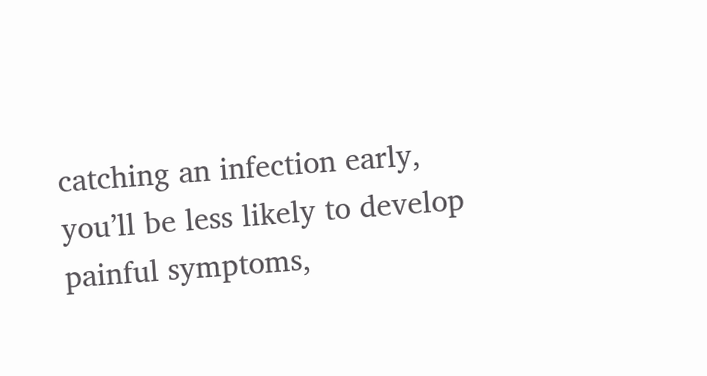catching an infection early, you’ll be less likely to develop painful symptoms,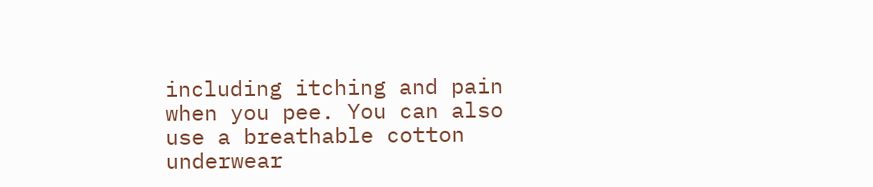including itching and pain when you pee. You can also use a breathable cotton underwear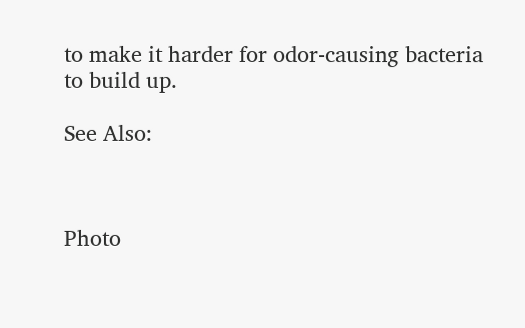to make it harder for odor-causing bacteria to build up.

See Also:



Photo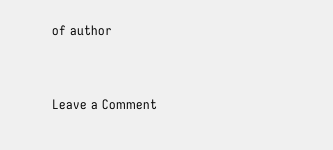of author


Leave a Comment